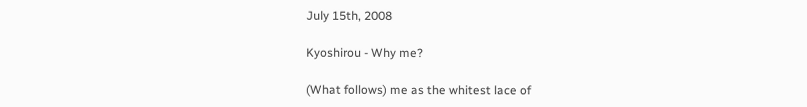July 15th, 2008

Kyoshirou - Why me?

(What follows) me as the whitest lace of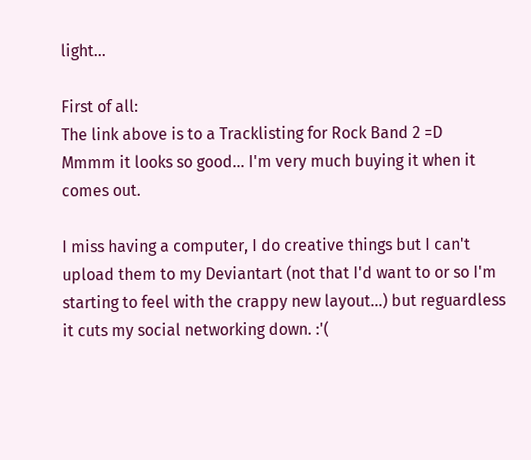light...

First of all:
The link above is to a Tracklisting for Rock Band 2 =D
Mmmm it looks so good... I'm very much buying it when it comes out.

I miss having a computer, I do creative things but I can't upload them to my Deviantart (not that I'd want to or so I'm starting to feel with the crappy new layout...) but reguardless it cuts my social networking down. :'(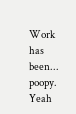Work has been... poopy.
Yeah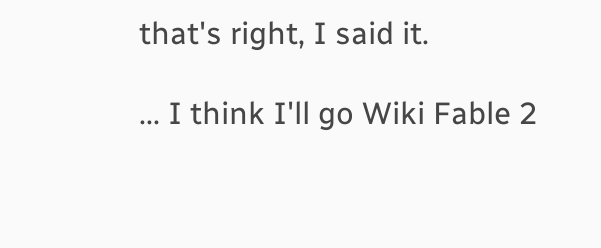that's right, I said it.

... I think I'll go Wiki Fable 2